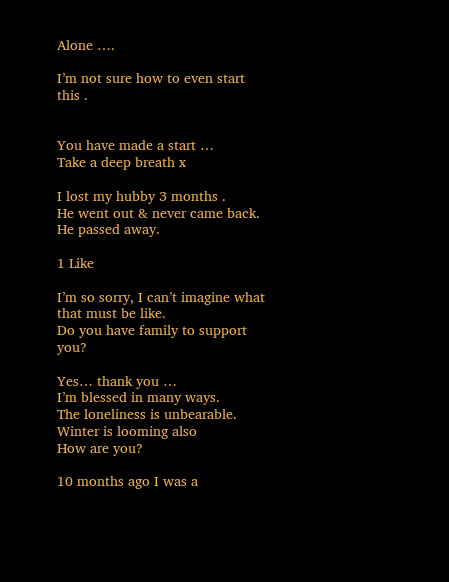Alone ….

I’m not sure how to even start this .


You have made a start …
Take a deep breath x

I lost my hubby 3 months .
He went out & never came back.
He passed away.

1 Like

I’m so sorry, I can’t imagine what that must be like.
Do you have family to support you?

Yes… thank you …
I’m blessed in many ways.
The loneliness is unbearable.
Winter is looming also
How are you?

10 months ago I was a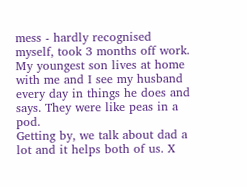mess - hardly recognised myself, took 3 months off work.
My youngest son lives at home with me and I see my husband every day in things he does and says. They were like peas in a pod.
Getting by, we talk about dad a lot and it helps both of us. X